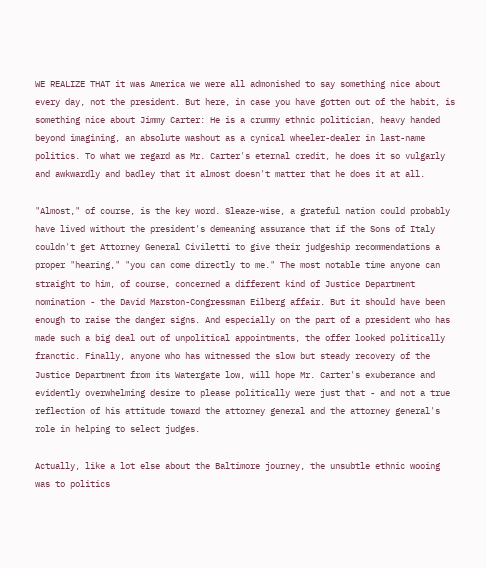WE REALIZE THAT it was America we were all admonished to say something nice about every day, not the president. But here, in case you have gotten out of the habit, is something nice about Jimmy Carter: He is a crummy ethnic politician, heavy handed beyond imagining, an absolute washout as a cynical wheeler-dealer in last-name politics. To what we regard as Mr. Carter's eternal credit, he does it so vulgarly and awkwardly and badley that it almost doesn't matter that he does it at all.

"Almost," of course, is the key word. Sleaze-wise, a grateful nation could probably have lived without the president's demeaning assurance that if the Sons of Italy couldn't get Attorney General Civiletti to give their judgeship recommendations a proper "hearing," "you can come directly to me." The most notable time anyone can straight to him, of course, concerned a different kind of Justice Department nomination - the David Marston-Congressman Eilberg affair. But it should have been enough to raise the danger signs. And especially on the part of a president who has made such a big deal out of unpolitical appointments, the offer looked politically franctic. Finally, anyone who has witnessed the slow but steady recovery of the Justice Department from its Watergate low, will hope Mr. Carter's exuberance and evidently overwhelming desire to please politically were just that - and not a true reflection of his attitude toward the attorney general and the attorney general's role in helping to select judges.

Actually, like a lot else about the Baltimore journey, the unsubtle ethnic wooing was to politics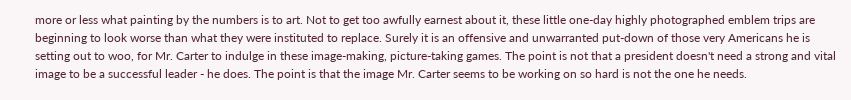more or less what painting by the numbers is to art. Not to get too awfully earnest about it, these little one-day highly photographed emblem trips are beginning to look worse than what they were instituted to replace. Surely it is an offensive and unwarranted put-down of those very Americans he is setting out to woo, for Mr. Carter to indulge in these image-making, picture-taking games. The point is not that a president doesn't need a strong and vital image to be a successful leader - he does. The point is that the image Mr. Carter seems to be working on so hard is not the one he needs.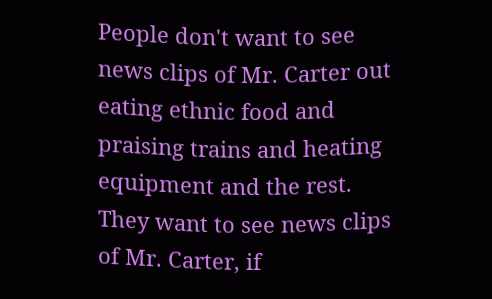People don't want to see news clips of Mr. Carter out eating ethnic food and praising trains and heating equipment and the rest. They want to see news clips of Mr. Carter, if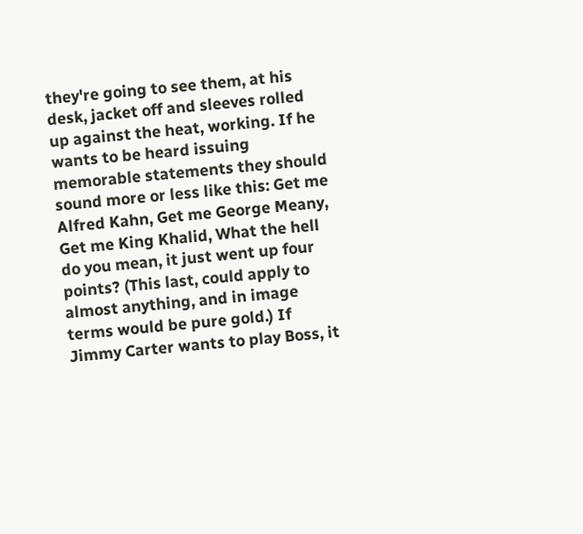they're going to see them, at his desk, jacket off and sleeves rolled up against the heat, working. If he wants to be heard issuing memorable statements they should sound more or less like this: Get me Alfred Kahn, Get me George Meany, Get me King Khalid, What the hell do you mean, it just went up four points? (This last, could apply to almost anything, and in image terms would be pure gold.) If Jimmy Carter wants to play Boss, it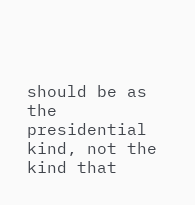should be as the presidential kind, not the kind that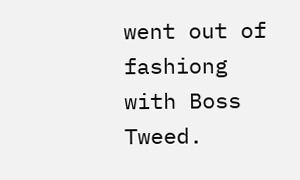went out of fashiong with Boss Tweed.